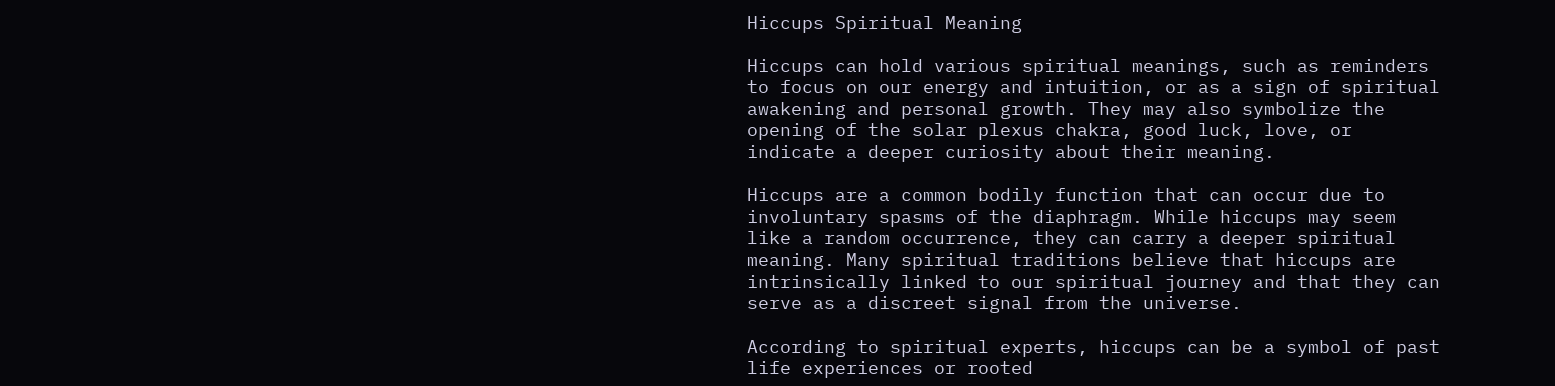Hiccups Spiritual Meaning

Hiccups can hold various spiritual meanings, such as reminders to focus on our energy and intuition, or as a sign of spiritual awakening and personal growth. They may also symbolize the opening of the solar plexus chakra, good luck, love, or indicate a deeper curiosity about their meaning.

Hiccups are a common bodily function that can occur due to involuntary spasms of the diaphragm. While hiccups may seem like a random occurrence, they can carry a deeper spiritual meaning. Many spiritual traditions believe that hiccups are intrinsically linked to our spiritual journey and that they can serve as a discreet signal from the universe.

According to spiritual experts, hiccups can be a symbol of past life experiences or rooted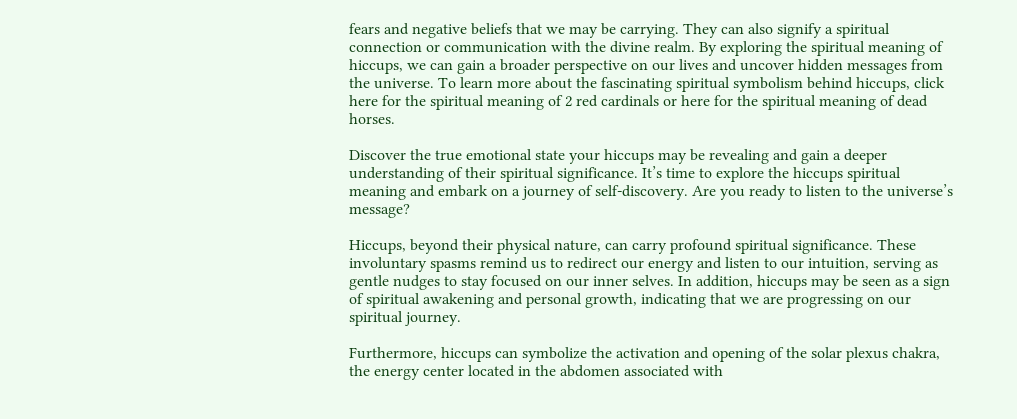fears and negative beliefs that we may be carrying. They can also signify a spiritual connection or communication with the divine realm. By exploring the spiritual meaning of hiccups, we can gain a broader perspective on our lives and uncover hidden messages from the universe. To learn more about the fascinating spiritual symbolism behind hiccups, click here for the spiritual meaning of 2 red cardinals or here for the spiritual meaning of dead horses.

Discover the true emotional state your hiccups may be revealing and gain a deeper understanding of their spiritual significance. It’s time to explore the hiccups spiritual meaning and embark on a journey of self-discovery. Are you ready to listen to the universe’s message?

Hiccups, beyond their physical nature, can carry profound spiritual significance. These involuntary spasms remind us to redirect our energy and listen to our intuition, serving as gentle nudges to stay focused on our inner selves. In addition, hiccups may be seen as a sign of spiritual awakening and personal growth, indicating that we are progressing on our spiritual journey.

Furthermore, hiccups can symbolize the activation and opening of the solar plexus chakra, the energy center located in the abdomen associated with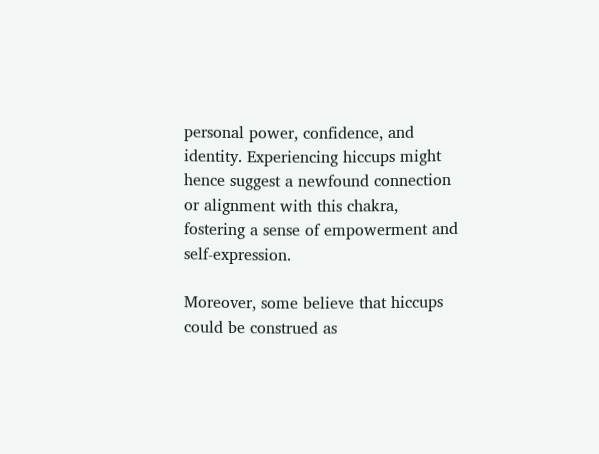personal power, confidence, and identity. Experiencing hiccups might hence suggest a newfound connection or alignment with this chakra, fostering a sense of empowerment and self-expression.

Moreover, some believe that hiccups could be construed as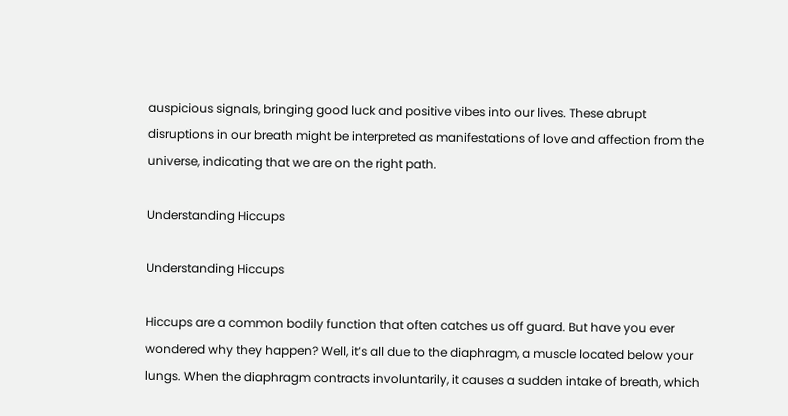auspicious signals, bringing good luck and positive vibes into our lives. These abrupt disruptions in our breath might be interpreted as manifestations of love and affection from the universe, indicating that we are on the right path.

Understanding Hiccups

Understanding Hiccups

Hiccups are a common bodily function that often catches us off guard. But have you ever wondered why they happen? Well, it’s all due to the diaphragm, a muscle located below your lungs. When the diaphragm contracts involuntarily, it causes a sudden intake of breath, which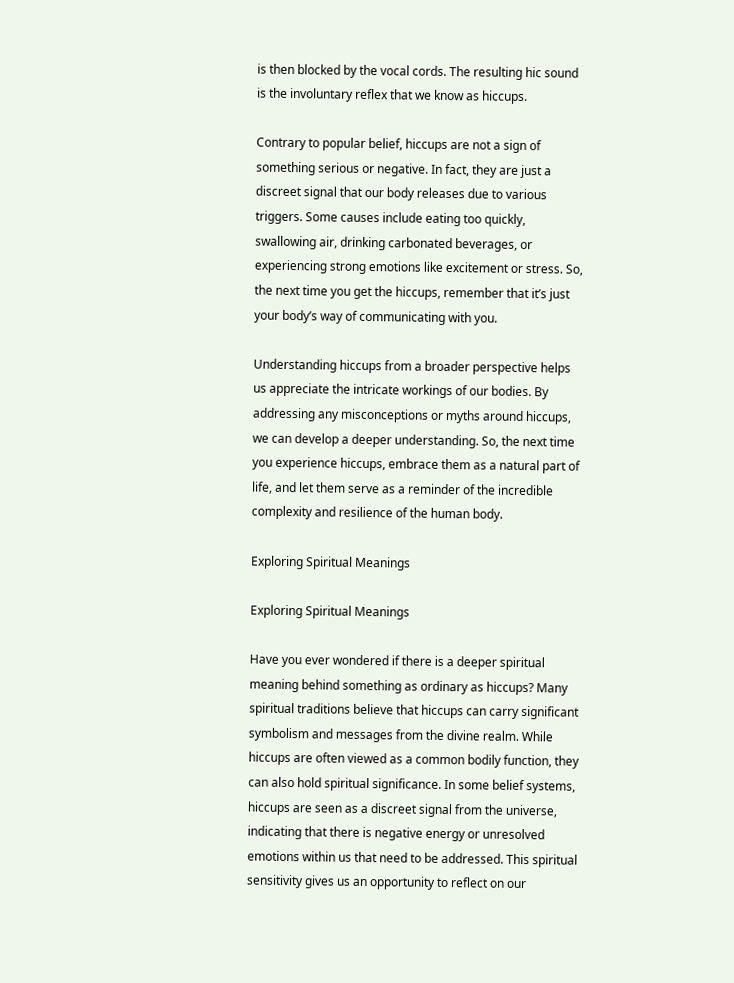is then blocked by the vocal cords. The resulting hic sound is the involuntary reflex that we know as hiccups.

Contrary to popular belief, hiccups are not a sign of something serious or negative. In fact, they are just a discreet signal that our body releases due to various triggers. Some causes include eating too quickly, swallowing air, drinking carbonated beverages, or experiencing strong emotions like excitement or stress. So, the next time you get the hiccups, remember that it’s just your body’s way of communicating with you.

Understanding hiccups from a broader perspective helps us appreciate the intricate workings of our bodies. By addressing any misconceptions or myths around hiccups, we can develop a deeper understanding. So, the next time you experience hiccups, embrace them as a natural part of life, and let them serve as a reminder of the incredible complexity and resilience of the human body.

Exploring Spiritual Meanings

Exploring Spiritual Meanings

Have you ever wondered if there is a deeper spiritual meaning behind something as ordinary as hiccups? Many spiritual traditions believe that hiccups can carry significant symbolism and messages from the divine realm. While hiccups are often viewed as a common bodily function, they can also hold spiritual significance. In some belief systems, hiccups are seen as a discreet signal from the universe, indicating that there is negative energy or unresolved emotions within us that need to be addressed. This spiritual sensitivity gives us an opportunity to reflect on our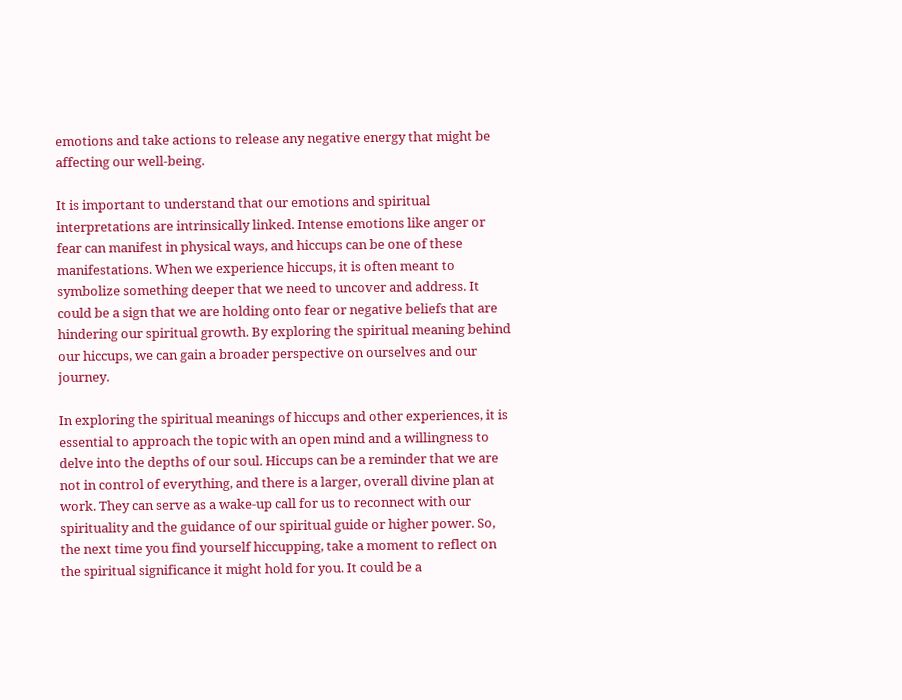emotions and take actions to release any negative energy that might be affecting our well-being.

It is important to understand that our emotions and spiritual interpretations are intrinsically linked. Intense emotions like anger or fear can manifest in physical ways, and hiccups can be one of these manifestations. When we experience hiccups, it is often meant to symbolize something deeper that we need to uncover and address. It could be a sign that we are holding onto fear or negative beliefs that are hindering our spiritual growth. By exploring the spiritual meaning behind our hiccups, we can gain a broader perspective on ourselves and our journey.

In exploring the spiritual meanings of hiccups and other experiences, it is essential to approach the topic with an open mind and a willingness to delve into the depths of our soul. Hiccups can be a reminder that we are not in control of everything, and there is a larger, overall divine plan at work. They can serve as a wake-up call for us to reconnect with our spirituality and the guidance of our spiritual guide or higher power. So, the next time you find yourself hiccupping, take a moment to reflect on the spiritual significance it might hold for you. It could be a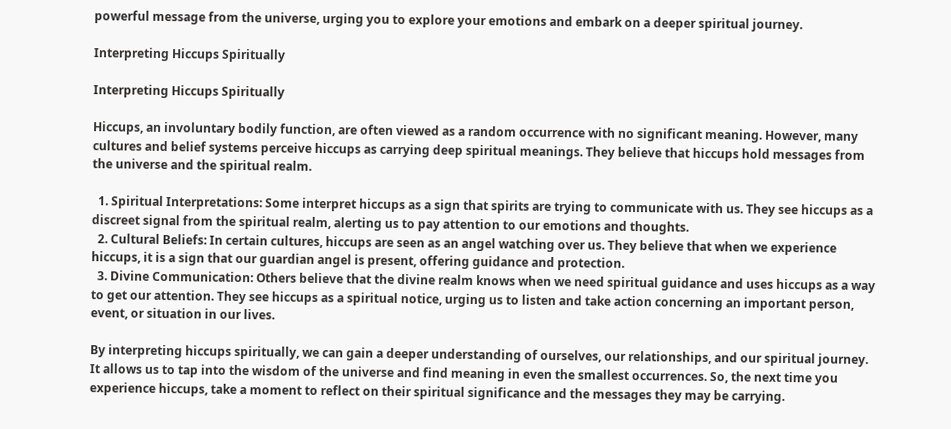powerful message from the universe, urging you to explore your emotions and embark on a deeper spiritual journey.

Interpreting Hiccups Spiritually

Interpreting Hiccups Spiritually

Hiccups, an involuntary bodily function, are often viewed as a random occurrence with no significant meaning. However, many cultures and belief systems perceive hiccups as carrying deep spiritual meanings. They believe that hiccups hold messages from the universe and the spiritual realm.

  1. Spiritual Interpretations: Some interpret hiccups as a sign that spirits are trying to communicate with us. They see hiccups as a discreet signal from the spiritual realm, alerting us to pay attention to our emotions and thoughts.
  2. Cultural Beliefs: In certain cultures, hiccups are seen as an angel watching over us. They believe that when we experience hiccups, it is a sign that our guardian angel is present, offering guidance and protection.
  3. Divine Communication: Others believe that the divine realm knows when we need spiritual guidance and uses hiccups as a way to get our attention. They see hiccups as a spiritual notice, urging us to listen and take action concerning an important person, event, or situation in our lives.

By interpreting hiccups spiritually, we can gain a deeper understanding of ourselves, our relationships, and our spiritual journey. It allows us to tap into the wisdom of the universe and find meaning in even the smallest occurrences. So, the next time you experience hiccups, take a moment to reflect on their spiritual significance and the messages they may be carrying.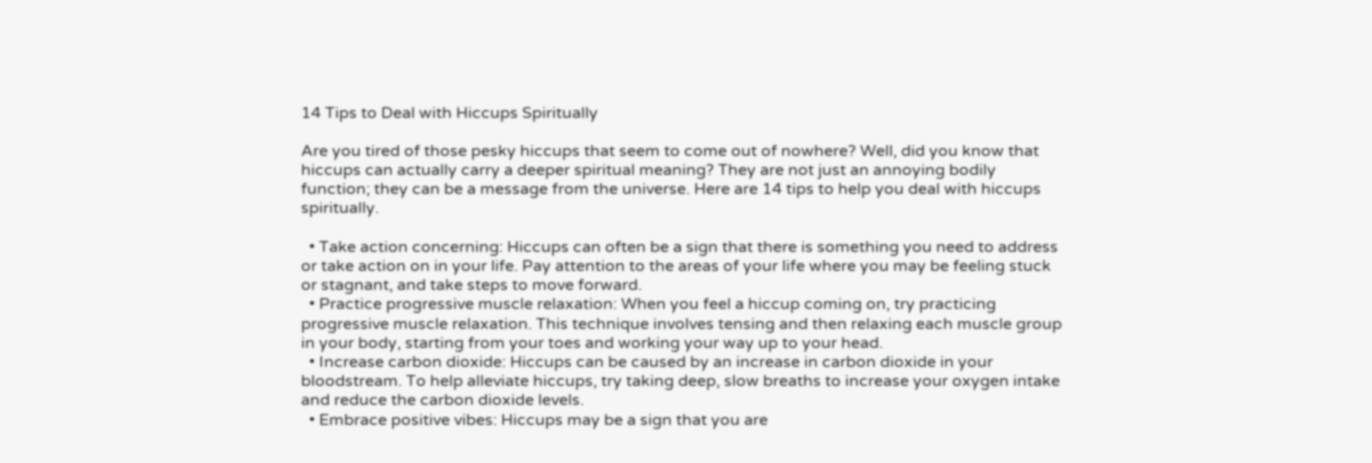14 Tips to Deal with Hiccups Spiritually

Are you tired of those pesky hiccups that seem to come out of nowhere? Well, did you know that hiccups can actually carry a deeper spiritual meaning? They are not just an annoying bodily function; they can be a message from the universe. Here are 14 tips to help you deal with hiccups spiritually.

  • Take action concerning: Hiccups can often be a sign that there is something you need to address or take action on in your life. Pay attention to the areas of your life where you may be feeling stuck or stagnant, and take steps to move forward.
  • Practice progressive muscle relaxation: When you feel a hiccup coming on, try practicing progressive muscle relaxation. This technique involves tensing and then relaxing each muscle group in your body, starting from your toes and working your way up to your head.
  • Increase carbon dioxide: Hiccups can be caused by an increase in carbon dioxide in your bloodstream. To help alleviate hiccups, try taking deep, slow breaths to increase your oxygen intake and reduce the carbon dioxide levels.
  • Embrace positive vibes: Hiccups may be a sign that you are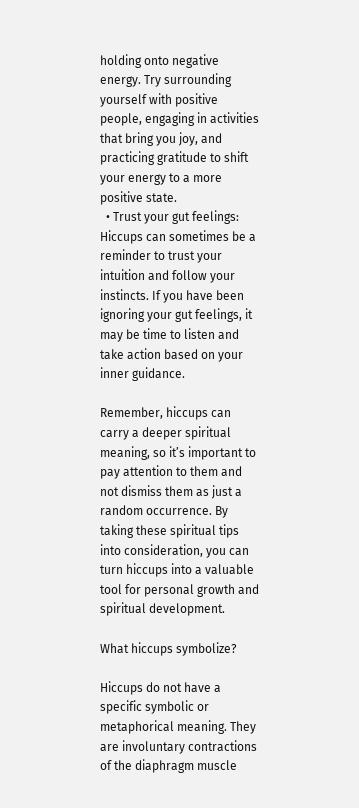holding onto negative energy. Try surrounding yourself with positive people, engaging in activities that bring you joy, and practicing gratitude to shift your energy to a more positive state.
  • Trust your gut feelings: Hiccups can sometimes be a reminder to trust your intuition and follow your instincts. If you have been ignoring your gut feelings, it may be time to listen and take action based on your inner guidance.

Remember, hiccups can carry a deeper spiritual meaning, so it’s important to pay attention to them and not dismiss them as just a random occurrence. By taking these spiritual tips into consideration, you can turn hiccups into a valuable tool for personal growth and spiritual development.

What hiccups symbolize?

Hiccups do not have a specific symbolic or metaphorical meaning. They are involuntary contractions of the diaphragm muscle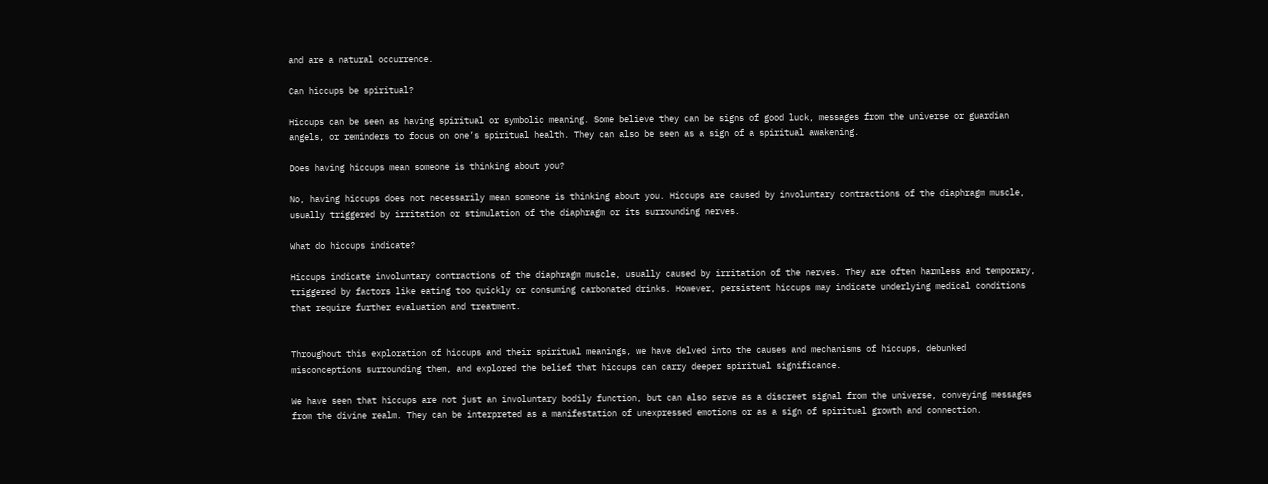and are a natural occurrence.

Can hiccups be spiritual?

Hiccups can be seen as having spiritual or symbolic meaning. Some believe they can be signs of good luck, messages from the universe or guardian angels, or reminders to focus on one’s spiritual health. They can also be seen as a sign of a spiritual awakening.

Does having hiccups mean someone is thinking about you?

No, having hiccups does not necessarily mean someone is thinking about you. Hiccups are caused by involuntary contractions of the diaphragm muscle, usually triggered by irritation or stimulation of the diaphragm or its surrounding nerves.

What do hiccups indicate?

Hiccups indicate involuntary contractions of the diaphragm muscle, usually caused by irritation of the nerves. They are often harmless and temporary, triggered by factors like eating too quickly or consuming carbonated drinks. However, persistent hiccups may indicate underlying medical conditions that require further evaluation and treatment.


Throughout this exploration of hiccups and their spiritual meanings, we have delved into the causes and mechanisms of hiccups, debunked misconceptions surrounding them, and explored the belief that hiccups can carry deeper spiritual significance.

We have seen that hiccups are not just an involuntary bodily function, but can also serve as a discreet signal from the universe, conveying messages from the divine realm. They can be interpreted as a manifestation of unexpressed emotions or as a sign of spiritual growth and connection.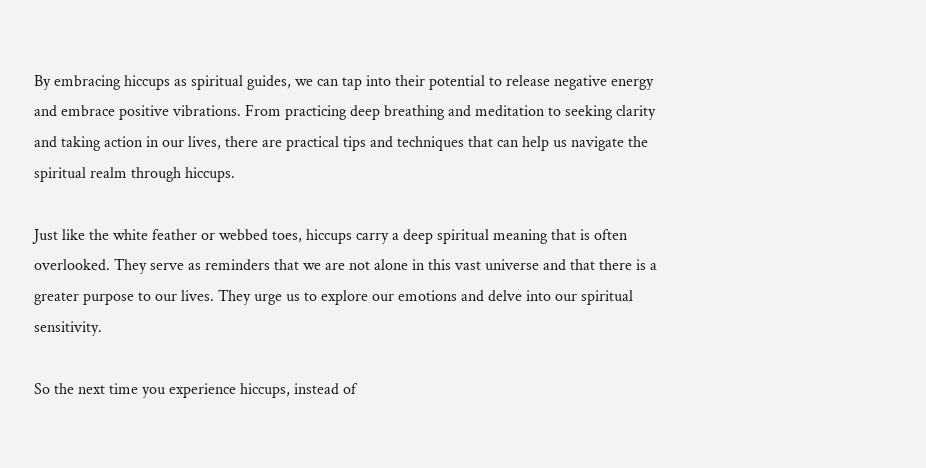By embracing hiccups as spiritual guides, we can tap into their potential to release negative energy and embrace positive vibrations. From practicing deep breathing and meditation to seeking clarity and taking action in our lives, there are practical tips and techniques that can help us navigate the spiritual realm through hiccups.

Just like the white feather or webbed toes, hiccups carry a deep spiritual meaning that is often overlooked. They serve as reminders that we are not alone in this vast universe and that there is a greater purpose to our lives. They urge us to explore our emotions and delve into our spiritual sensitivity.

So the next time you experience hiccups, instead of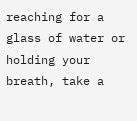reaching for a glass of water or holding your breath, take a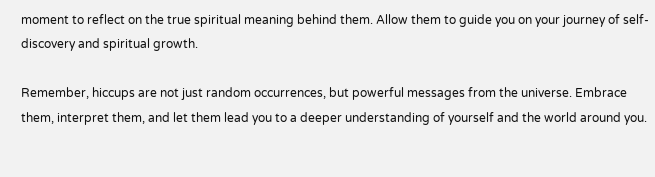moment to reflect on the true spiritual meaning behind them. Allow them to guide you on your journey of self-discovery and spiritual growth.

Remember, hiccups are not just random occurrences, but powerful messages from the universe. Embrace them, interpret them, and let them lead you to a deeper understanding of yourself and the world around you.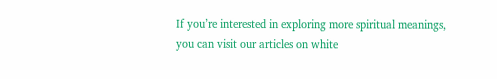If you’re interested in exploring more spiritual meanings, you can visit our articles on white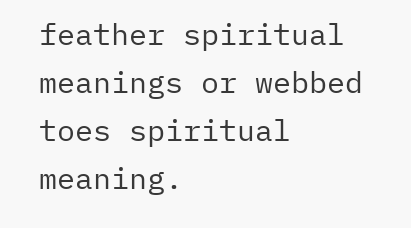feather spiritual meanings or webbed toes spiritual meaning.